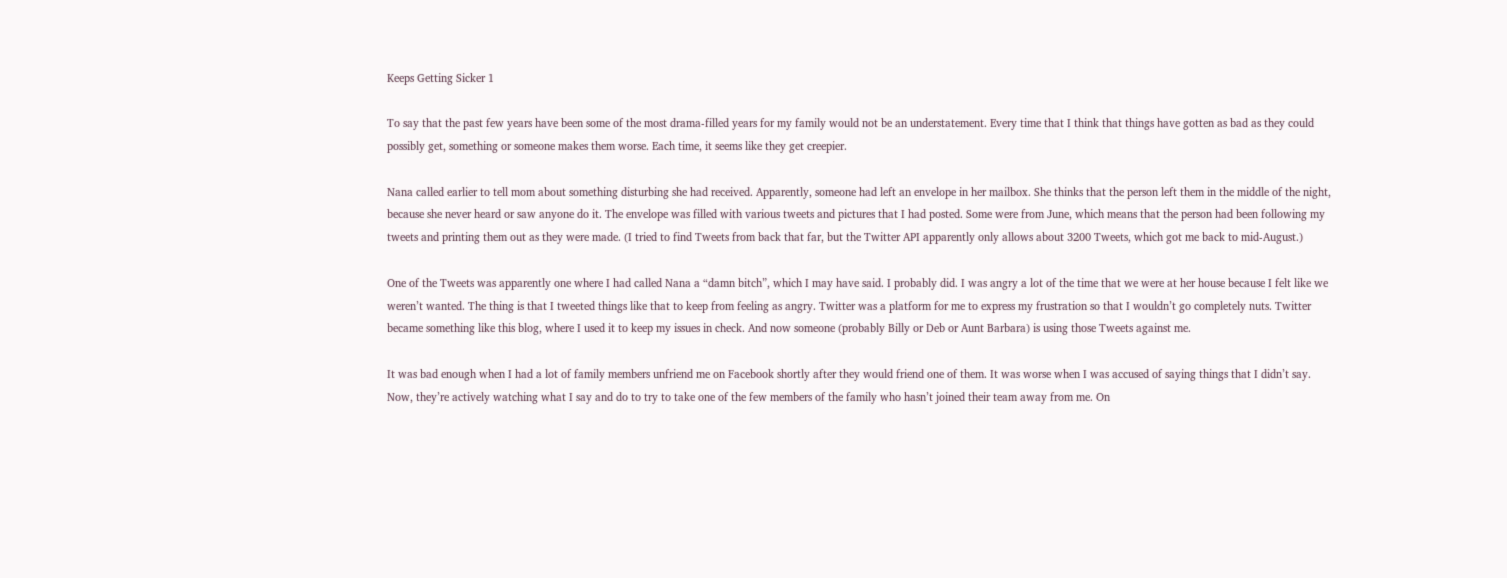Keeps Getting Sicker 1

To say that the past few years have been some of the most drama-filled years for my family would not be an understatement. Every time that I think that things have gotten as bad as they could possibly get, something or someone makes them worse. Each time, it seems like they get creepier.

Nana called earlier to tell mom about something disturbing she had received. Apparently, someone had left an envelope in her mailbox. She thinks that the person left them in the middle of the night, because she never heard or saw anyone do it. The envelope was filled with various tweets and pictures that I had posted. Some were from June, which means that the person had been following my tweets and printing them out as they were made. (I tried to find Tweets from back that far, but the Twitter API apparently only allows about 3200 Tweets, which got me back to mid-August.)

One of the Tweets was apparently one where I had called Nana a “damn bitch”, which I may have said. I probably did. I was angry a lot of the time that we were at her house because I felt like we weren’t wanted. The thing is that I tweeted things like that to keep from feeling as angry. Twitter was a platform for me to express my frustration so that I wouldn’t go completely nuts. Twitter became something like this blog, where I used it to keep my issues in check. And now someone (probably Billy or Deb or Aunt Barbara) is using those Tweets against me.

It was bad enough when I had a lot of family members unfriend me on Facebook shortly after they would friend one of them. It was worse when I was accused of saying things that I didn’t say. Now, they’re actively watching what I say and do to try to take one of the few members of the family who hasn’t joined their team away from me. On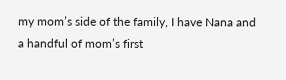my mom’s side of the family, I have Nana and a handful of mom’s first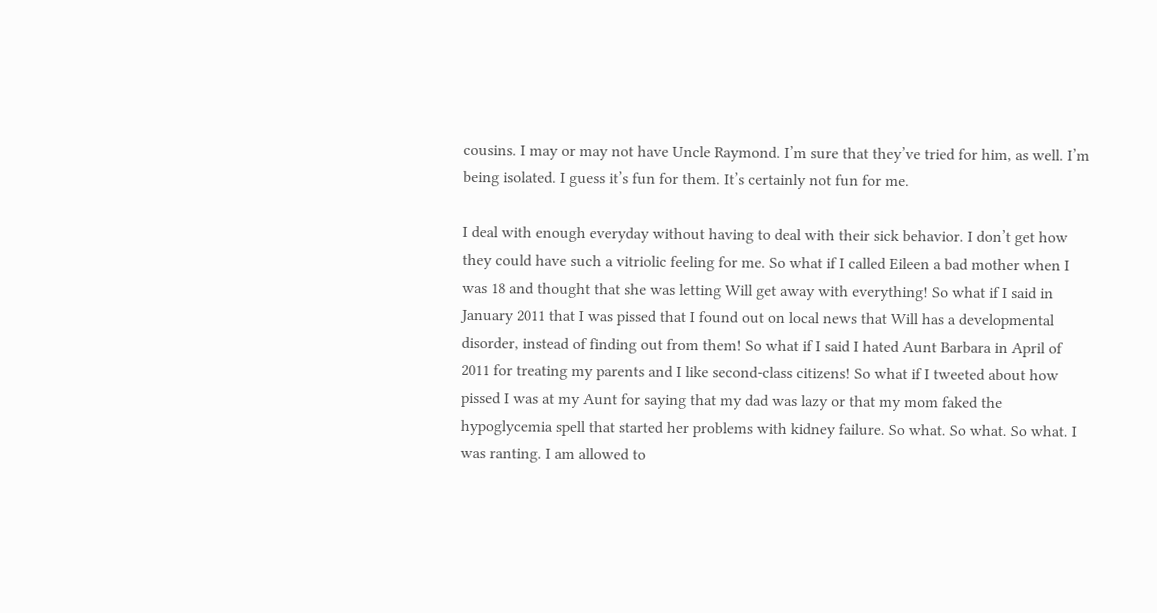cousins. I may or may not have Uncle Raymond. I’m sure that they’ve tried for him, as well. I’m being isolated. I guess it’s fun for them. It’s certainly not fun for me.

I deal with enough everyday without having to deal with their sick behavior. I don’t get how they could have such a vitriolic feeling for me. So what if I called Eileen a bad mother when I was 18 and thought that she was letting Will get away with everything! So what if I said in January 2011 that I was pissed that I found out on local news that Will has a developmental disorder, instead of finding out from them! So what if I said I hated Aunt Barbara in April of 2011 for treating my parents and I like second-class citizens! So what if I tweeted about how pissed I was at my Aunt for saying that my dad was lazy or that my mom faked the hypoglycemia spell that started her problems with kidney failure. So what. So what. So what. I was ranting. I am allowed to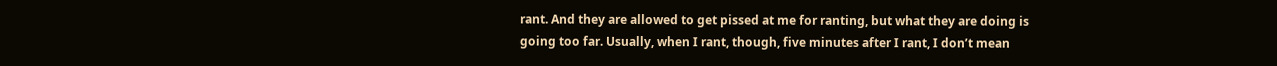rant. And they are allowed to get pissed at me for ranting, but what they are doing is going too far. Usually, when I rant, though, five minutes after I rant, I don’t mean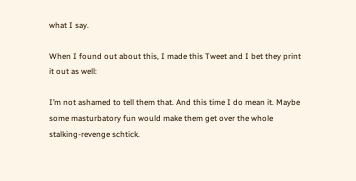what I say.

When I found out about this, I made this Tweet and I bet they print it out as well:

I’m not ashamed to tell them that. And this time I do mean it. Maybe some masturbatory fun would make them get over the whole stalking-revenge schtick.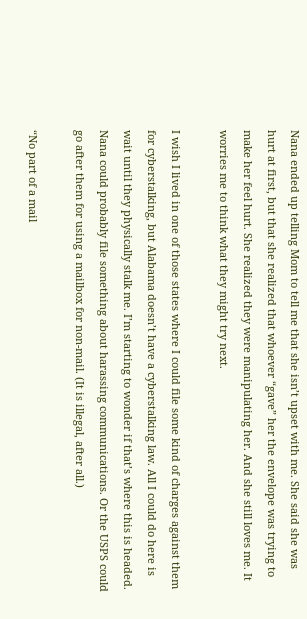Nana ended up telling Mom to tell me that she isn’t upset with me. She said she was hurt at first, but that she realized that whoever “gave” her the envelope was trying to make her feel hurt. She realized they were manipulating her. And she still loves me. It worries me to think what they might try next.

I wish I lived in one of those states where I could file some kind of charges against them for cyberstalking, but Alabama doesn’t have a cyberstalking law. All I could do here is wait until they physically stalk me. I’m starting to wonder if that’s where this is headed. Nana could probably file something about harassing communications. Or the USPS could go after them for using a mailbox for non-mail. (It is illegal, after all.)

“No part of a mail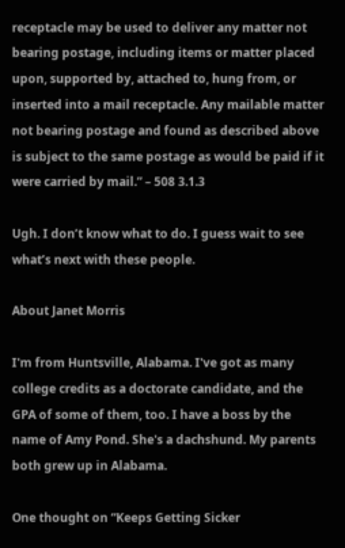receptacle may be used to deliver any matter not bearing postage, including items or matter placed upon, supported by, attached to, hung from, or inserted into a mail receptacle. Any mailable matter not bearing postage and found as described above is subject to the same postage as would be paid if it were carried by mail.” – 508 3.1.3

Ugh. I don’t know what to do. I guess wait to see what’s next with these people.

About Janet Morris

I'm from Huntsville, Alabama. I've got as many college credits as a doctorate candidate, and the GPA of some of them, too. I have a boss by the name of Amy Pond. She's a dachshund. My parents both grew up in Alabama.

One thought on “Keeps Getting Sicker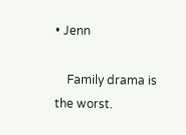• Jenn

    Family drama is the worst.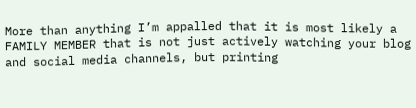More than anything I’m appalled that it is most likely a FAMILY MEMBER that is not just actively watching your blog and social media channels, but printing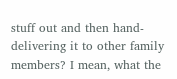stuff out and then hand-delivering it to other family members? I mean, what the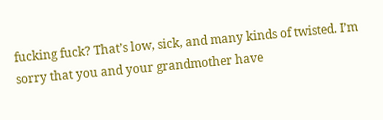fucking fuck? That’s low, sick, and many kinds of twisted. I’m sorry that you and your grandmother have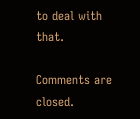to deal with that.

Comments are closed.